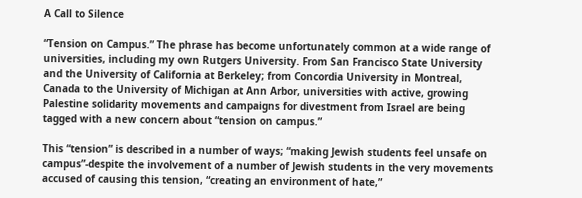A Call to Silence

“Tension on Campus.” The phrase has become unfortunately common at a wide range of universities, including my own Rutgers University. From San Francisco State University and the University of California at Berkeley; from Concordia University in Montreal, Canada to the University of Michigan at Ann Arbor, universities with active, growing Palestine solidarity movements and campaigns for divestment from Israel are being tagged with a new concern about “tension on campus.”

This “tension” is described in a number of ways; “making Jewish students feel unsafe on campus”-despite the involvement of a number of Jewish students in the very movements accused of causing this tension, “creating an environment of hate,”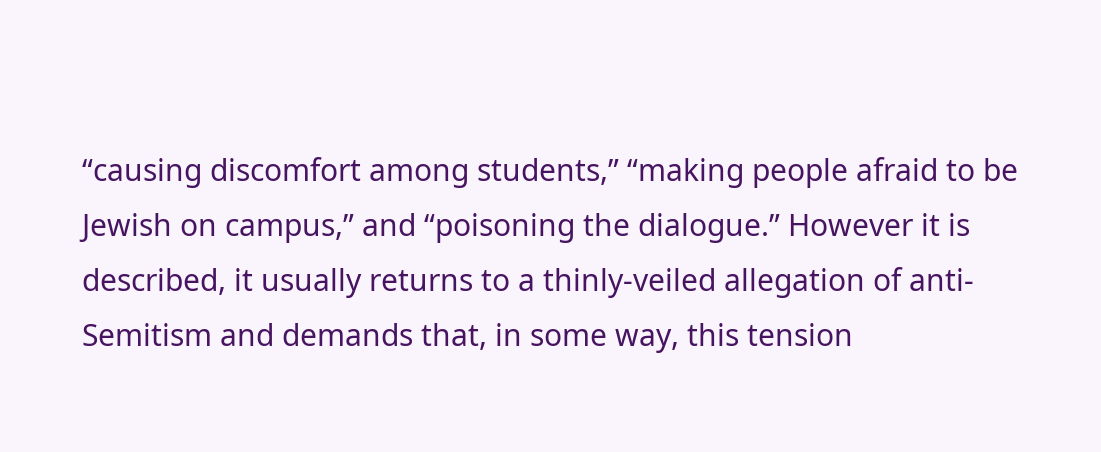“causing discomfort among students,” “making people afraid to be Jewish on campus,” and “poisoning the dialogue.” However it is described, it usually returns to a thinly-veiled allegation of anti-Semitism and demands that, in some way, this tension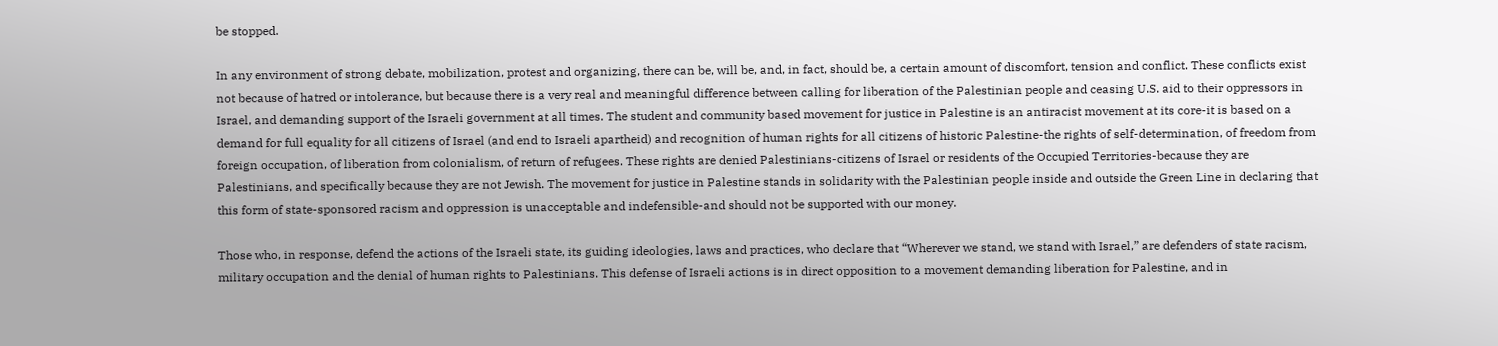be stopped.

In any environment of strong debate, mobilization, protest and organizing, there can be, will be, and, in fact, should be, a certain amount of discomfort, tension and conflict. These conflicts exist not because of hatred or intolerance, but because there is a very real and meaningful difference between calling for liberation of the Palestinian people and ceasing U.S. aid to their oppressors in Israel, and demanding support of the Israeli government at all times. The student and community based movement for justice in Palestine is an antiracist movement at its core-it is based on a demand for full equality for all citizens of Israel (and end to Israeli apartheid) and recognition of human rights for all citizens of historic Palestine-the rights of self-determination, of freedom from foreign occupation, of liberation from colonialism, of return of refugees. These rights are denied Palestinians-citizens of Israel or residents of the Occupied Territories-because they are Palestinians, and specifically because they are not Jewish. The movement for justice in Palestine stands in solidarity with the Palestinian people inside and outside the Green Line in declaring that this form of state-sponsored racism and oppression is unacceptable and indefensible-and should not be supported with our money.

Those who, in response, defend the actions of the Israeli state, its guiding ideologies, laws and practices, who declare that “Wherever we stand, we stand with Israel,” are defenders of state racism, military occupation and the denial of human rights to Palestinians. This defense of Israeli actions is in direct opposition to a movement demanding liberation for Palestine, and in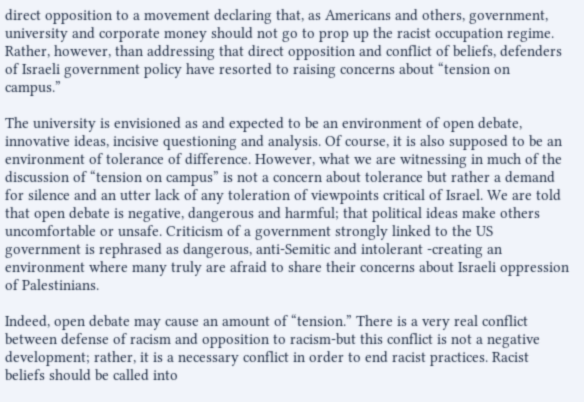direct opposition to a movement declaring that, as Americans and others, government, university and corporate money should not go to prop up the racist occupation regime. Rather, however, than addressing that direct opposition and conflict of beliefs, defenders of Israeli government policy have resorted to raising concerns about “tension on campus.”

The university is envisioned as and expected to be an environment of open debate, innovative ideas, incisive questioning and analysis. Of course, it is also supposed to be an environment of tolerance of difference. However, what we are witnessing in much of the discussion of “tension on campus” is not a concern about tolerance but rather a demand for silence and an utter lack of any toleration of viewpoints critical of Israel. We are told that open debate is negative, dangerous and harmful; that political ideas make others uncomfortable or unsafe. Criticism of a government strongly linked to the US government is rephrased as dangerous, anti-Semitic and intolerant -creating an environment where many truly are afraid to share their concerns about Israeli oppression of Palestinians.

Indeed, open debate may cause an amount of “tension.” There is a very real conflict between defense of racism and opposition to racism-but this conflict is not a negative development; rather, it is a necessary conflict in order to end racist practices. Racist beliefs should be called into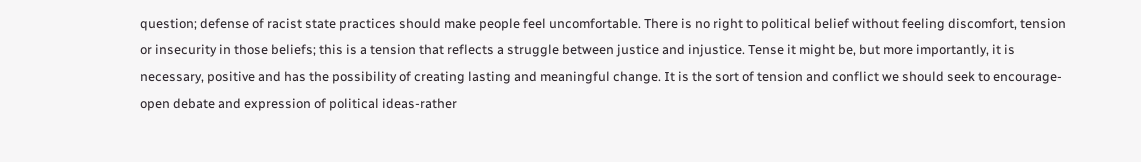question; defense of racist state practices should make people feel uncomfortable. There is no right to political belief without feeling discomfort, tension or insecurity in those beliefs; this is a tension that reflects a struggle between justice and injustice. Tense it might be, but more importantly, it is necessary, positive and has the possibility of creating lasting and meaningful change. It is the sort of tension and conflict we should seek to encourage-open debate and expression of political ideas-rather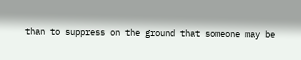than to suppress on the ground that someone may be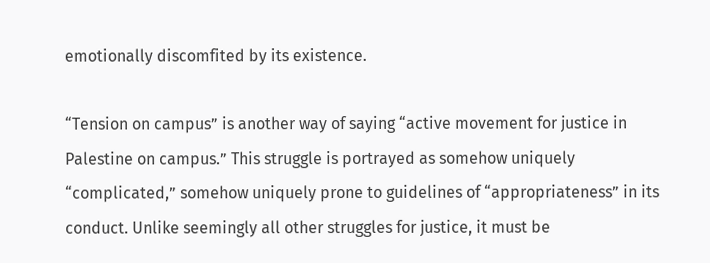emotionally discomfited by its existence.

“Tension on campus” is another way of saying “active movement for justice in Palestine on campus.” This struggle is portrayed as somehow uniquely “complicated,” somehow uniquely prone to guidelines of “appropriateness” in its conduct. Unlike seemingly all other struggles for justice, it must be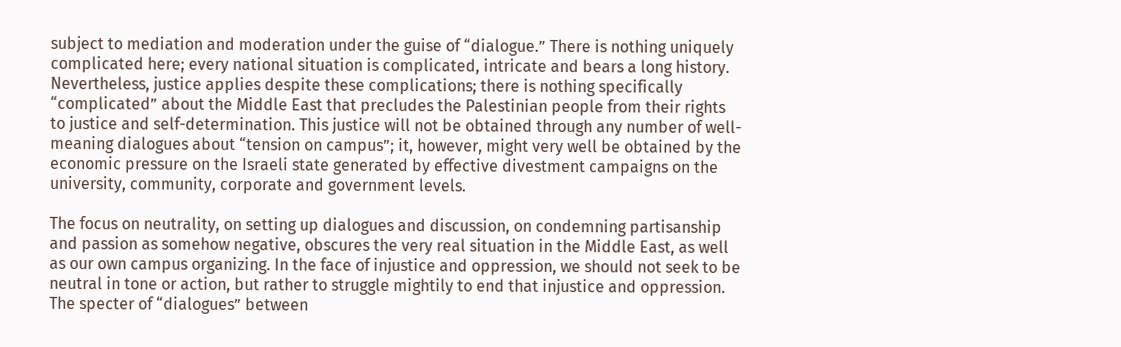subject to mediation and moderation under the guise of “dialogue.” There is nothing uniquely complicated here; every national situation is complicated, intricate and bears a long history. Nevertheless, justice applies despite these complications; there is nothing specifically “complicated” about the Middle East that precludes the Palestinian people from their rights to justice and self-determination. This justice will not be obtained through any number of well-meaning dialogues about “tension on campus”; it, however, might very well be obtained by the economic pressure on the Israeli state generated by effective divestment campaigns on the university, community, corporate and government levels.

The focus on neutrality, on setting up dialogues and discussion, on condemning partisanship and passion as somehow negative, obscures the very real situation in the Middle East, as well as our own campus organizing. In the face of injustice and oppression, we should not seek to be neutral in tone or action, but rather to struggle mightily to end that injustice and oppression. The specter of “dialogues” between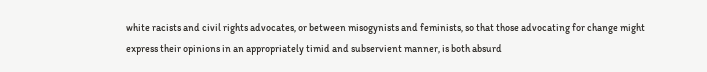white racists and civil rights advocates, or between misogynists and feminists, so that those advocating for change might express their opinions in an appropriately timid and subservient manner, is both absurd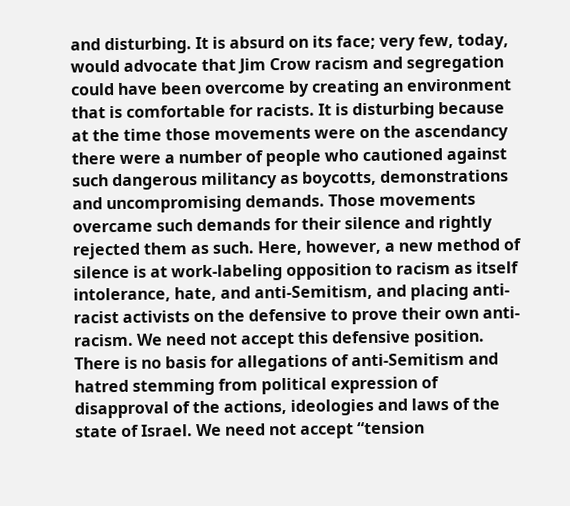and disturbing. It is absurd on its face; very few, today, would advocate that Jim Crow racism and segregation could have been overcome by creating an environment that is comfortable for racists. It is disturbing because at the time those movements were on the ascendancy there were a number of people who cautioned against such dangerous militancy as boycotts, demonstrations and uncompromising demands. Those movements overcame such demands for their silence and rightly rejected them as such. Here, however, a new method of silence is at work-labeling opposition to racism as itself intolerance, hate, and anti-Semitism, and placing anti-racist activists on the defensive to prove their own anti-racism. We need not accept this defensive position. There is no basis for allegations of anti-Semitism and hatred stemming from political expression of disapproval of the actions, ideologies and laws of the state of Israel. We need not accept “tension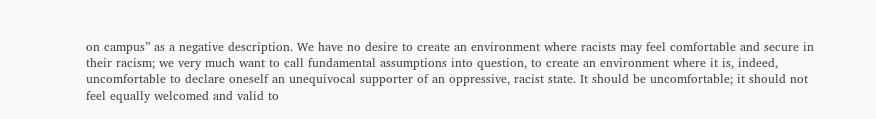on campus” as a negative description. We have no desire to create an environment where racists may feel comfortable and secure in their racism; we very much want to call fundamental assumptions into question, to create an environment where it is, indeed, uncomfortable to declare oneself an unequivocal supporter of an oppressive, racist state. It should be uncomfortable; it should not feel equally welcomed and valid to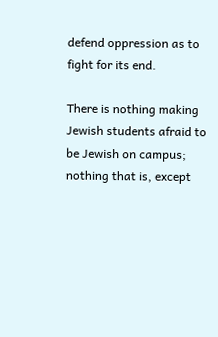defend oppression as to fight for its end.

There is nothing making Jewish students afraid to be Jewish on campus; nothing that is, except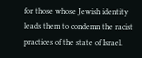for those whose Jewish identity leads them to condemn the racist practices of the state of Israel.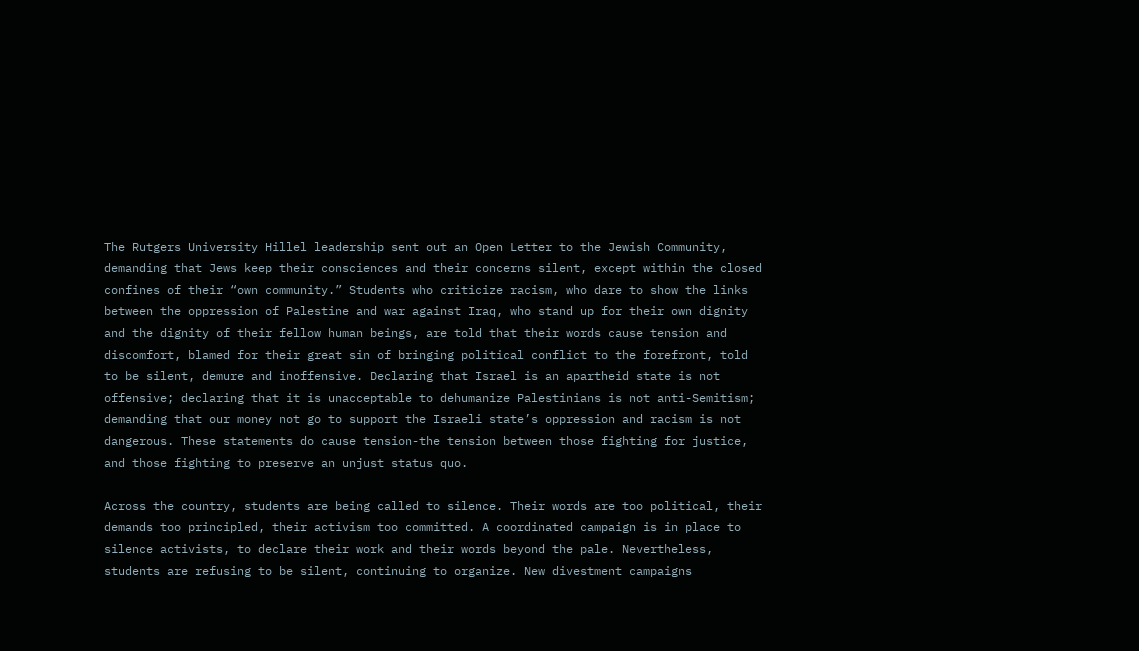The Rutgers University Hillel leadership sent out an Open Letter to the Jewish Community, demanding that Jews keep their consciences and their concerns silent, except within the closed confines of their “own community.” Students who criticize racism, who dare to show the links between the oppression of Palestine and war against Iraq, who stand up for their own dignity and the dignity of their fellow human beings, are told that their words cause tension and discomfort, blamed for their great sin of bringing political conflict to the forefront, told to be silent, demure and inoffensive. Declaring that Israel is an apartheid state is not offensive; declaring that it is unacceptable to dehumanize Palestinians is not anti-Semitism; demanding that our money not go to support the Israeli state’s oppression and racism is not dangerous. These statements do cause tension-the tension between those fighting for justice, and those fighting to preserve an unjust status quo.

Across the country, students are being called to silence. Their words are too political, their demands too principled, their activism too committed. A coordinated campaign is in place to silence activists, to declare their work and their words beyond the pale. Nevertheless, students are refusing to be silent, continuing to organize. New divestment campaigns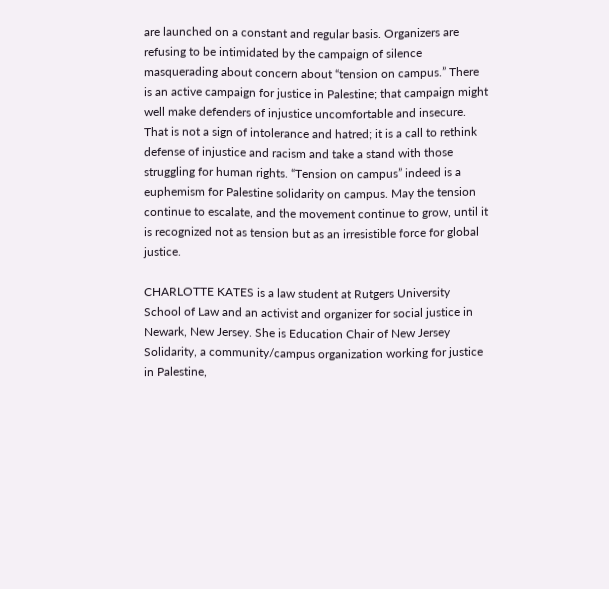are launched on a constant and regular basis. Organizers are refusing to be intimidated by the campaign of silence masquerading about concern about “tension on campus.” There is an active campaign for justice in Palestine; that campaign might well make defenders of injustice uncomfortable and insecure. That is not a sign of intolerance and hatred; it is a call to rethink defense of injustice and racism and take a stand with those struggling for human rights. “Tension on campus” indeed is a euphemism for Palestine solidarity on campus. May the tension continue to escalate, and the movement continue to grow, until it is recognized not as tension but as an irresistible force for global justice.

CHARLOTTE KATES is a law student at Rutgers University School of Law and an activist and organizer for social justice in Newark, New Jersey. She is Education Chair of New Jersey Solidarity, a community/campus organization working for justice in Palestine,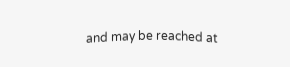and may be reached at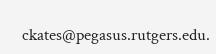ckates@pegasus.rutgers.edu.